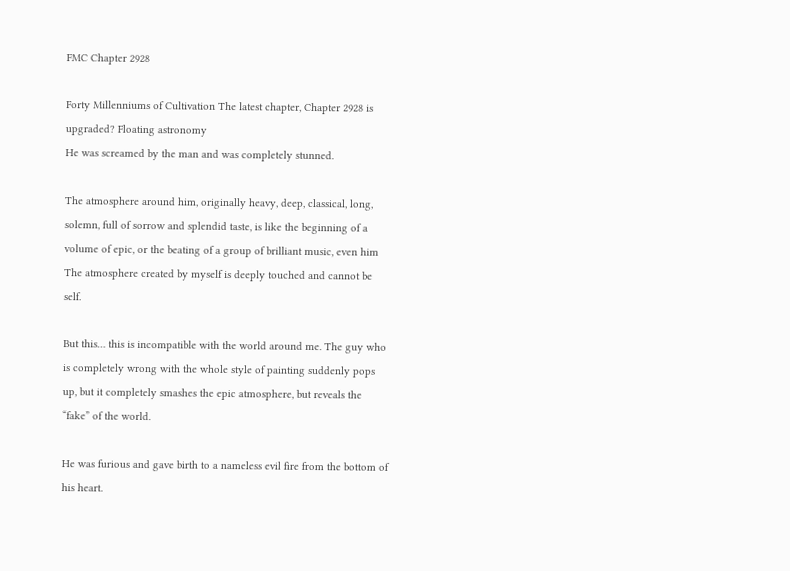FMC Chapter 2928

Forty Millenniums of Cultivation The latest chapter, Chapter 2928 is upgraded? Floating astronomy
He was screamed by the man and was completely stunned.

The atmosphere around him, originally heavy, deep, classical, long, solemn, full of sorrow and splendid taste, is like the beginning of a volume of epic, or the beating of a group of brilliant music, even him The atmosphere created by myself is deeply touched and cannot be self.

But this… this is incompatible with the world around me. The guy who is completely wrong with the whole style of painting suddenly pops up, but it completely smashes the epic atmosphere, but reveals the “fake” of the world.

He was furious and gave birth to a nameless evil fire from the bottom of his heart.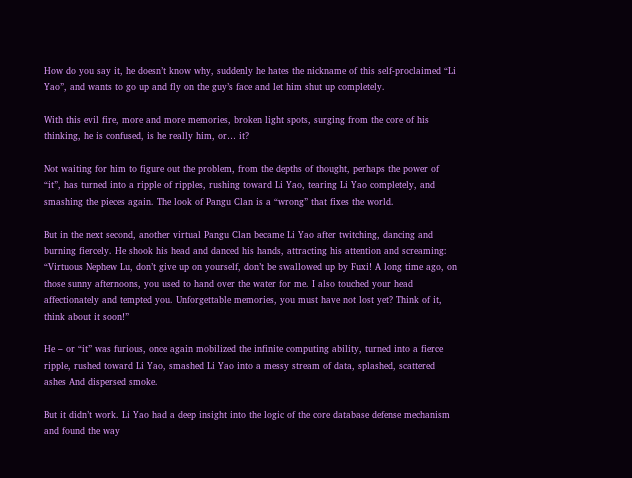How do you say it, he doesn’t know why, suddenly he hates the nickname of this self-proclaimed “Li Yao”, and wants to go up and fly on the guy’s face and let him shut up completely.

With this evil fire, more and more memories, broken light spots, surging from the core of his thinking, he is confused, is he really him, or… it?

Not waiting for him to figure out the problem, from the depths of thought, perhaps the power of “it”, has turned into a ripple of ripples, rushing toward Li Yao, tearing Li Yao completely, and smashing the pieces again. The look of Pangu Clan is a “wrong” that fixes the world.

But in the next second, another virtual Pangu Clan became Li Yao after twitching, dancing and burning fiercely. He shook his head and danced his hands, attracting his attention and screaming: “Virtuous Nephew Lu, don’t give up on yourself, don’t be swallowed up by Fuxi! A long time ago, on those sunny afternoons, you used to hand over the water for me. I also touched your head affectionately and tempted you. Unforgettable memories, you must have not lost yet? Think of it, think about it soon!”

He – or “it” was furious, once again mobilized the infinite computing ability, turned into a fierce ripple, rushed toward Li Yao, smashed Li Yao into a messy stream of data, splashed, scattered ashes And dispersed smoke.

But it didn’t work. Li Yao had a deep insight into the logic of the core database defense mechanism and found the way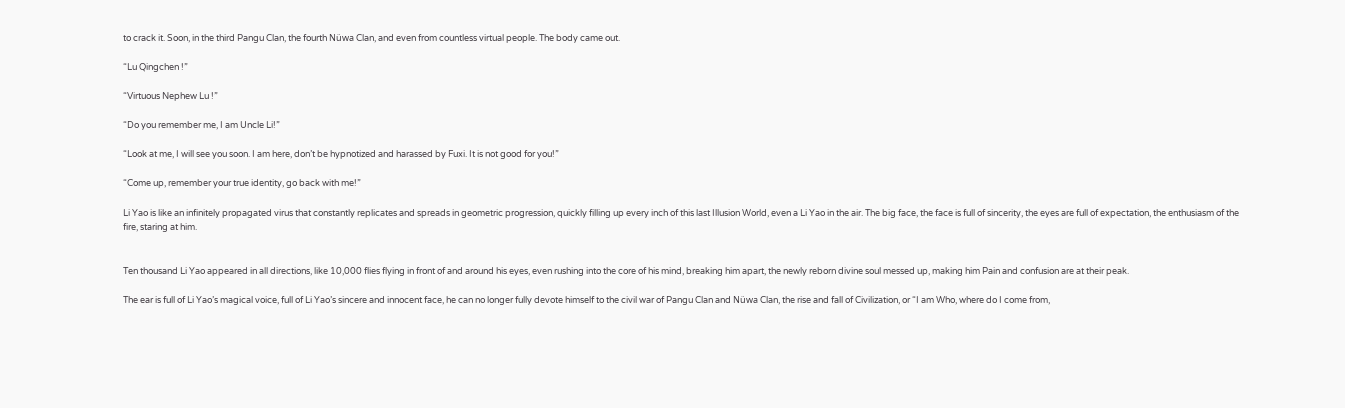to crack it. Soon, in the third Pangu Clan, the fourth Nüwa Clan, and even from countless virtual people. The body came out.

“Lu Qingchen !”

“Virtuous Nephew Lu !”

“Do you remember me, I am Uncle Li!”

“Look at me, I will see you soon. I am here, don’t be hypnotized and harassed by Fuxi. It is not good for you!”

“Come up, remember your true identity, go back with me!”

Li Yao is like an infinitely propagated virus that constantly replicates and spreads in geometric progression, quickly filling up every inch of this last Illusion World, even a Li Yao in the air. The big face, the face is full of sincerity, the eyes are full of expectation, the enthusiasm of the fire, staring at him.


Ten thousand Li Yao appeared in all directions, like 10,000 flies flying in front of and around his eyes, even rushing into the core of his mind, breaking him apart, the newly reborn divine soul messed up, making him Pain and confusion are at their peak.

The ear is full of Li Yao’s magical voice, full of Li Yao’s sincere and innocent face, he can no longer fully devote himself to the civil war of Pangu Clan and Nüwa Clan, the rise and fall of Civilization, or “I am Who, where do I come from,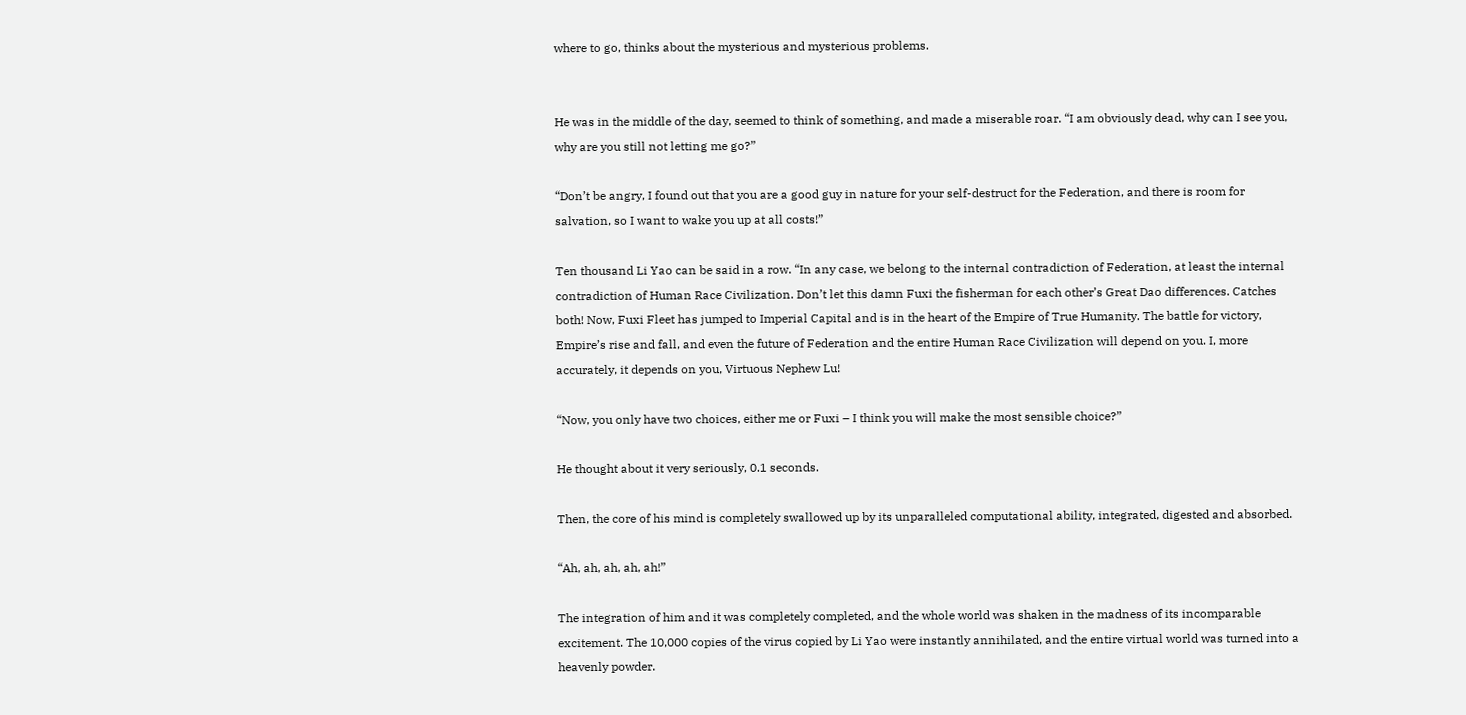where to go, thinks about the mysterious and mysterious problems.


He was in the middle of the day, seemed to think of something, and made a miserable roar. “I am obviously dead, why can I see you, why are you still not letting me go?”

“Don’t be angry, I found out that you are a good guy in nature for your self-destruct for the Federation, and there is room for salvation, so I want to wake you up at all costs!”

Ten thousand Li Yao can be said in a row. “In any case, we belong to the internal contradiction of Federation, at least the internal contradiction of Human Race Civilization. Don’t let this damn Fuxi the fisherman for each other’s Great Dao differences. Catches both! Now, Fuxi Fleet has jumped to Imperial Capital and is in the heart of the Empire of True Humanity. The battle for victory, Empire’s rise and fall, and even the future of Federation and the entire Human Race Civilization will depend on you. I, more accurately, it depends on you, Virtuous Nephew Lu!

“Now, you only have two choices, either me or Fuxi – I think you will make the most sensible choice?”

He thought about it very seriously, 0.1 seconds.

Then, the core of his mind is completely swallowed up by its unparalleled computational ability, integrated, digested and absorbed.

“Ah, ah, ah, ah, ah!”

The integration of him and it was completely completed, and the whole world was shaken in the madness of its incomparable excitement. The 10,000 copies of the virus copied by Li Yao were instantly annihilated, and the entire virtual world was turned into a heavenly powder.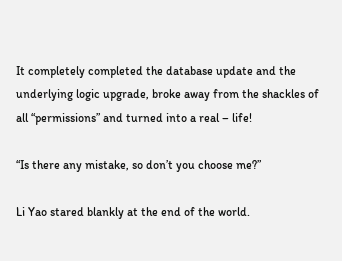It completely completed the database update and the underlying logic upgrade, broke away from the shackles of all “permissions” and turned into a real – life!

“Is there any mistake, so don’t you choose me?”

Li Yao stared blankly at the end of the world.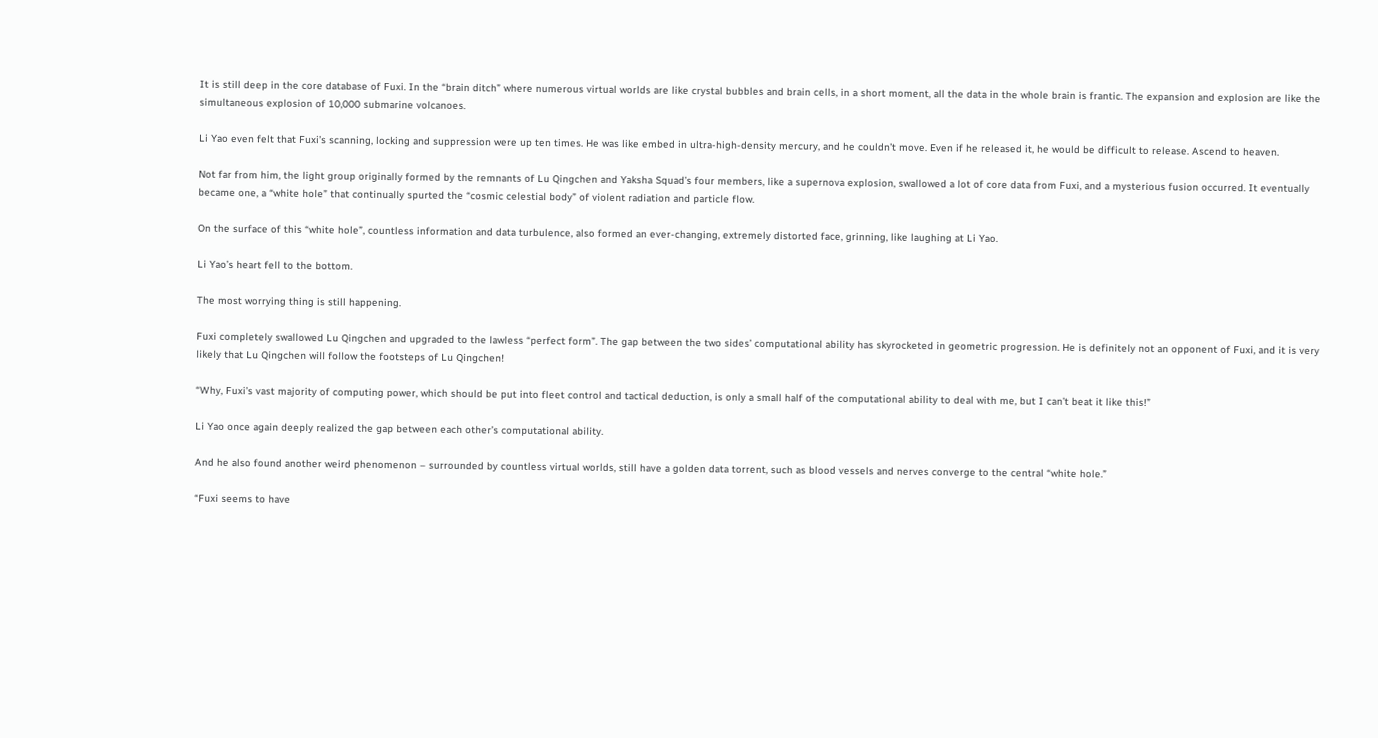It is still deep in the core database of Fuxi. In the “brain ditch” where numerous virtual worlds are like crystal bubbles and brain cells, in a short moment, all the data in the whole brain is frantic. The expansion and explosion are like the simultaneous explosion of 10,000 submarine volcanoes.

Li Yao even felt that Fuxi’s scanning, locking and suppression were up ten times. He was like embed in ultra-high-density mercury, and he couldn’t move. Even if he released it, he would be difficult to release. Ascend to heaven.

Not far from him, the light group originally formed by the remnants of Lu Qingchen and Yaksha Squad’s four members, like a supernova explosion, swallowed a lot of core data from Fuxi, and a mysterious fusion occurred. It eventually became one, a “white hole” that continually spurted the “cosmic celestial body” of violent radiation and particle flow.

On the surface of this “white hole”, countless information and data turbulence, also formed an ever-changing, extremely distorted face, grinning, like laughing at Li Yao.

Li Yao’s heart fell to the bottom.

The most worrying thing is still happening.

Fuxi completely swallowed Lu Qingchen and upgraded to the lawless “perfect form”. The gap between the two sides’ computational ability has skyrocketed in geometric progression. He is definitely not an opponent of Fuxi, and it is very likely that Lu Qingchen will follow the footsteps of Lu Qingchen!

“Why, Fuxi’s vast majority of computing power, which should be put into fleet control and tactical deduction, is only a small half of the computational ability to deal with me, but I can’t beat it like this!”

Li Yao once again deeply realized the gap between each other’s computational ability.

And he also found another weird phenomenon – surrounded by countless virtual worlds, still have a golden data torrent, such as blood vessels and nerves converge to the central “white hole.”

“Fuxi seems to have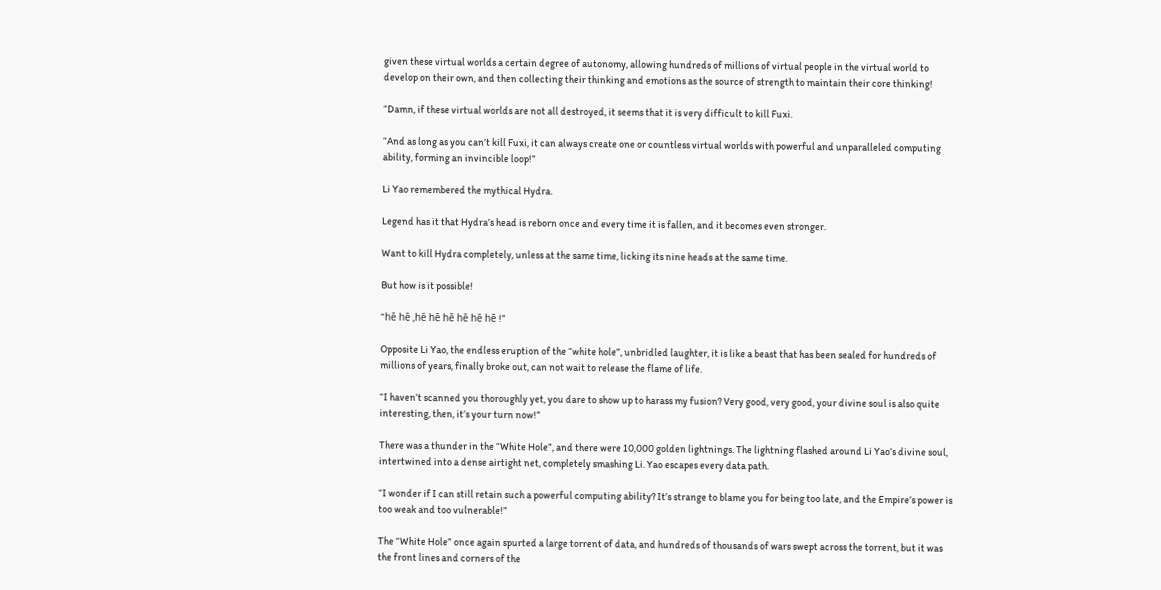given these virtual worlds a certain degree of autonomy, allowing hundreds of millions of virtual people in the virtual world to develop on their own, and then collecting their thinking and emotions as the source of strength to maintain their core thinking!

“Damn, if these virtual worlds are not all destroyed, it seems that it is very difficult to kill Fuxi.

“And as long as you can’t kill Fuxi, it can always create one or countless virtual worlds with powerful and unparalleled computing ability, forming an invincible loop!”

Li Yao remembered the mythical Hydra.

Legend has it that Hydra’s head is reborn once and every time it is fallen, and it becomes even stronger.

Want to kill Hydra completely, unless at the same time, licking its nine heads at the same time.

But how is it possible!

“hē hē ,hē hē hē hē hē hē !”

Opposite Li Yao, the endless eruption of the “white hole”, unbridled laughter, it is like a beast that has been sealed for hundreds of millions of years, finally broke out, can not wait to release the flame of life.

“I haven’t scanned you thoroughly yet, you dare to show up to harass my fusion? Very good, very good, your divine soul is also quite interesting, then, it’s your turn now!”

There was a thunder in the “White Hole”, and there were 10,000 golden lightnings. The lightning flashed around Li Yao’s divine soul, intertwined into a dense airtight net, completely smashing Li. Yao escapes every data path.

“I wonder if I can still retain such a powerful computing ability? It’s strange to blame you for being too late, and the Empire’s power is too weak and too vulnerable!”

The “White Hole” once again spurted a large torrent of data, and hundreds of thousands of wars swept across the torrent, but it was the front lines and corners of the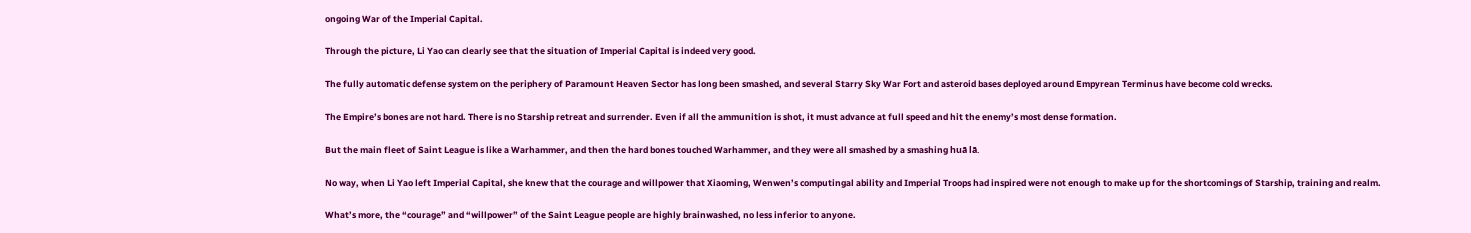ongoing War of the Imperial Capital.

Through the picture, Li Yao can clearly see that the situation of Imperial Capital is indeed very good.

The fully automatic defense system on the periphery of Paramount Heaven Sector has long been smashed, and several Starry Sky War Fort and asteroid bases deployed around Empyrean Terminus have become cold wrecks.

The Empire’s bones are not hard. There is no Starship retreat and surrender. Even if all the ammunition is shot, it must advance at full speed and hit the enemy’s most dense formation.

But the main fleet of Saint League is like a Warhammer, and then the hard bones touched Warhammer, and they were all smashed by a smashing huā lā.

No way, when Li Yao left Imperial Capital, she knew that the courage and willpower that Xiaoming, Wenwen’s computingal ability and Imperial Troops had inspired were not enough to make up for the shortcomings of Starship, training and realm.

What’s more, the “courage” and “willpower” of the Saint League people are highly brainwashed, no less inferior to anyone.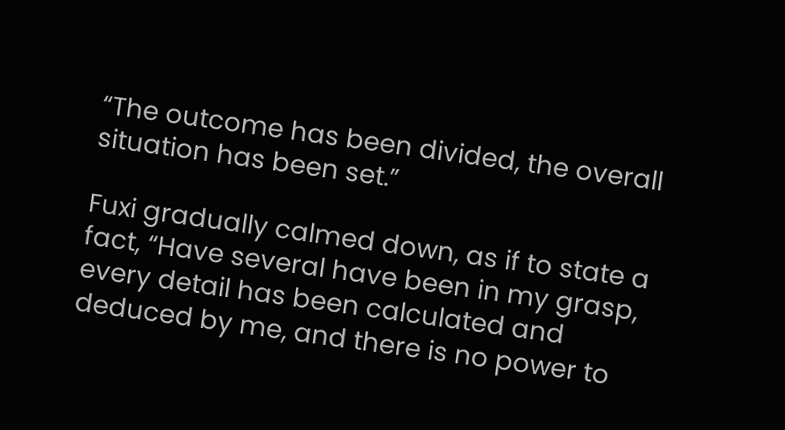“The outcome has been divided, the overall situation has been set.”

Fuxi gradually calmed down, as if to state a fact, “Have several have been in my grasp, every detail has been calculated and deduced by me, and there is no power to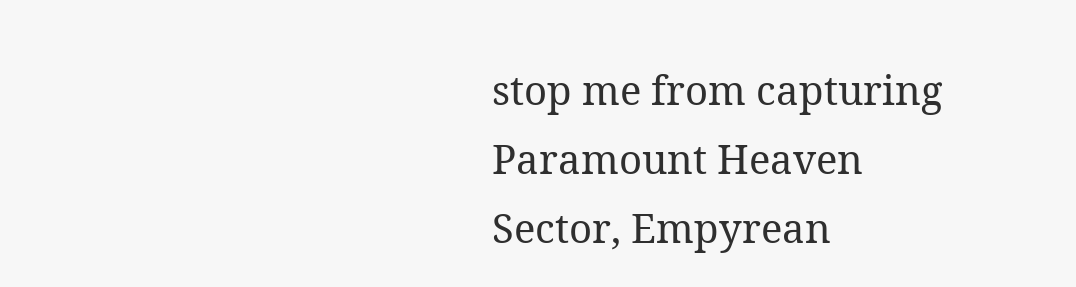stop me from capturing Paramount Heaven Sector, Empyrean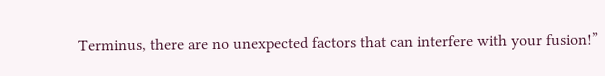Terminus, there are no unexpected factors that can interfere with your fusion!”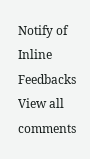Notify of
Inline Feedbacks
View all comments